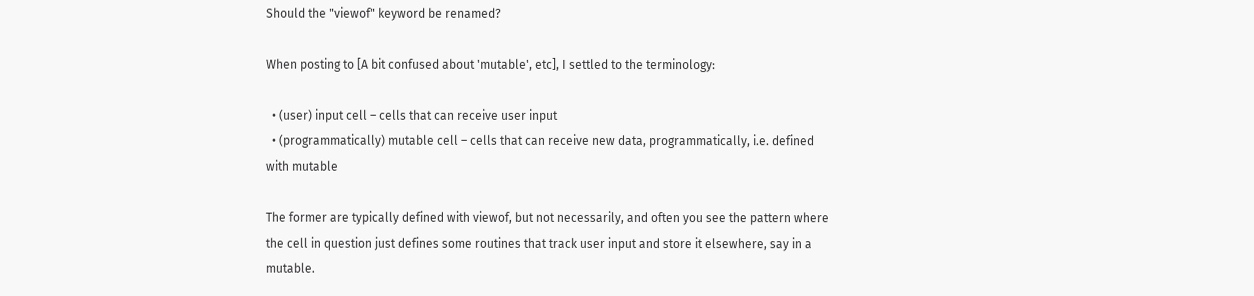Should the "viewof" keyword be renamed?

When posting to [A bit confused about 'mutable', etc], I settled to the terminology:

  • (user) input cell – cells that can receive user input
  • (programmatically) mutable cell – cells that can receive new data, programmatically, i.e. defined with mutable

The former are typically defined with viewof, but not necessarily, and often you see the pattern where the cell in question just defines some routines that track user input and store it elsewhere, say in a mutable.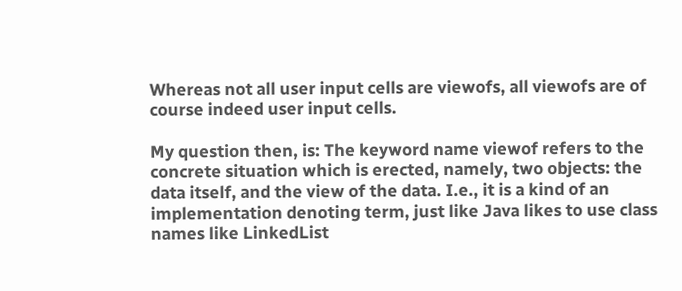Whereas not all user input cells are viewofs, all viewofs are of course indeed user input cells.

My question then, is: The keyword name viewof refers to the concrete situation which is erected, namely, two objects: the data itself, and the view of the data. I.e., it is a kind of an implementation denoting term, just like Java likes to use class names like LinkedList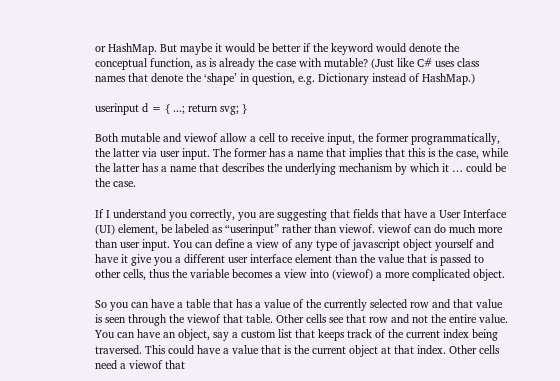or HashMap. But maybe it would be better if the keyword would denote the conceptual function, as is already the case with mutable? (Just like C# uses class names that denote the ‘shape’ in question, e.g. Dictionary instead of HashMap.)

userinput d = { ...; return svg; }

Both mutable and viewof allow a cell to receive input, the former programmatically, the latter via user input. The former has a name that implies that this is the case, while the latter has a name that describes the underlying mechanism by which it … could be the case.

If I understand you correctly, you are suggesting that fields that have a User Interface (UI) element, be labeled as “userinput” rather than viewof. viewof can do much more than user input. You can define a view of any type of javascript object yourself and have it give you a different user interface element than the value that is passed to other cells, thus the variable becomes a view into (viewof) a more complicated object.

So you can have a table that has a value of the currently selected row and that value is seen through the viewof that table. Other cells see that row and not the entire value. You can have an object, say a custom list that keeps track of the current index being traversed. This could have a value that is the current object at that index. Other cells need a viewof that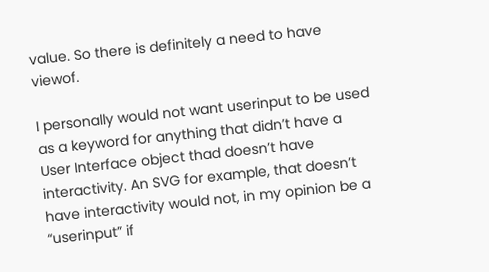value. So there is definitely a need to have viewof.

I personally would not want userinput to be used as a keyword for anything that didn’t have a User Interface object thad doesn’t have interactivity. An SVG for example, that doesn’t have interactivity would not, in my opinion be a “userinput” if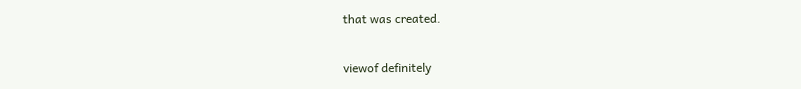that was created.

viewof definitely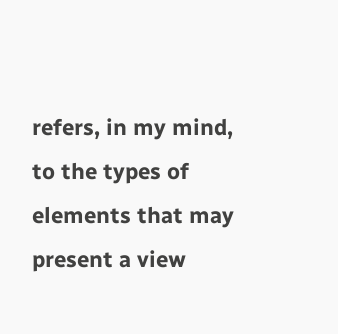refers, in my mind, to the types of elements that may present a view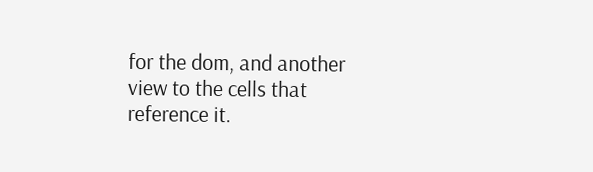for the dom, and another view to the cells that reference it.